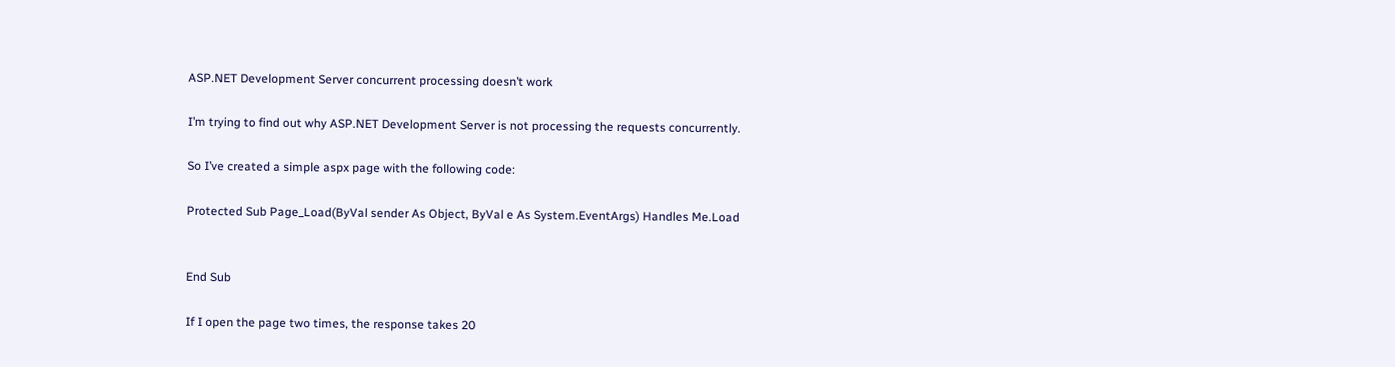ASP.NET Development Server concurrent processing doesn’t work

I’m trying to find out why ASP.NET Development Server is not processing the requests concurrently.

So I’ve created a simple aspx page with the following code:

Protected Sub Page_Load(ByVal sender As Object, ByVal e As System.EventArgs) Handles Me.Load


End Sub

If I open the page two times, the response takes 20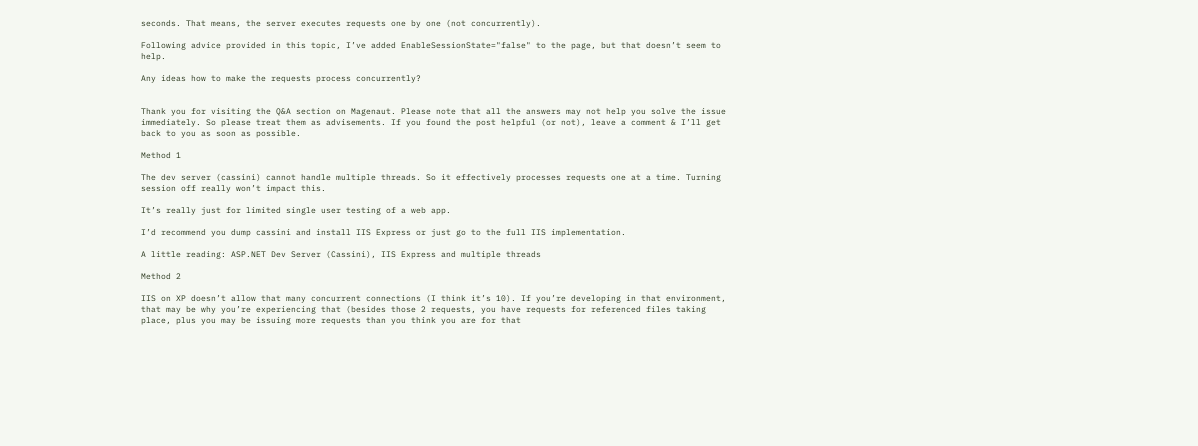seconds. That means, the server executes requests one by one (not concurrently).

Following advice provided in this topic, I’ve added EnableSessionState="false" to the page, but that doesn’t seem to help.

Any ideas how to make the requests process concurrently?


Thank you for visiting the Q&A section on Magenaut. Please note that all the answers may not help you solve the issue immediately. So please treat them as advisements. If you found the post helpful (or not), leave a comment & I’ll get back to you as soon as possible.

Method 1

The dev server (cassini) cannot handle multiple threads. So it effectively processes requests one at a time. Turning session off really won’t impact this.

It’s really just for limited single user testing of a web app.

I’d recommend you dump cassini and install IIS Express or just go to the full IIS implementation.

A little reading: ASP.NET Dev Server (Cassini), IIS Express and multiple threads

Method 2

IIS on XP doesn’t allow that many concurrent connections (I think it’s 10). If you’re developing in that environment, that may be why you’re experiencing that (besides those 2 requests, you have requests for referenced files taking place, plus you may be issuing more requests than you think you are for that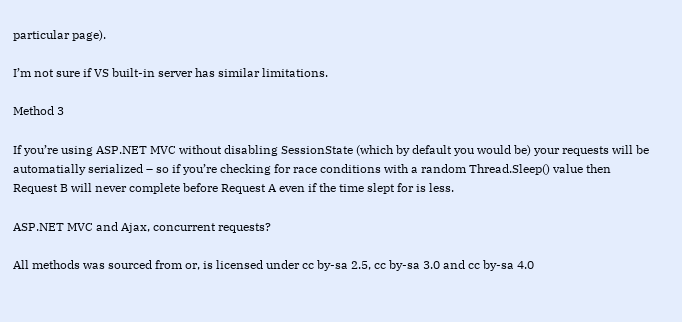particular page).

I’m not sure if VS built-in server has similar limitations.

Method 3

If you’re using ASP.NET MVC without disabling SessionState (which by default you would be) your requests will be automatially serialized – so if you’re checking for race conditions with a random Thread.Sleep() value then Request B will never complete before Request A even if the time slept for is less.

ASP.NET MVC and Ajax, concurrent requests?

All methods was sourced from or, is licensed under cc by-sa 2.5, cc by-sa 3.0 and cc by-sa 4.0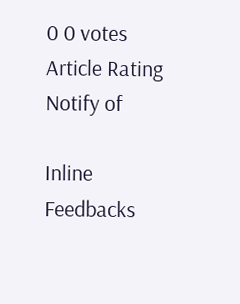0 0 votes
Article Rating
Notify of

Inline Feedbacks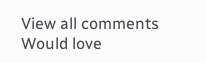View all comments
Would love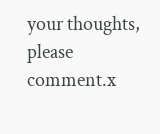your thoughts, please comment.x